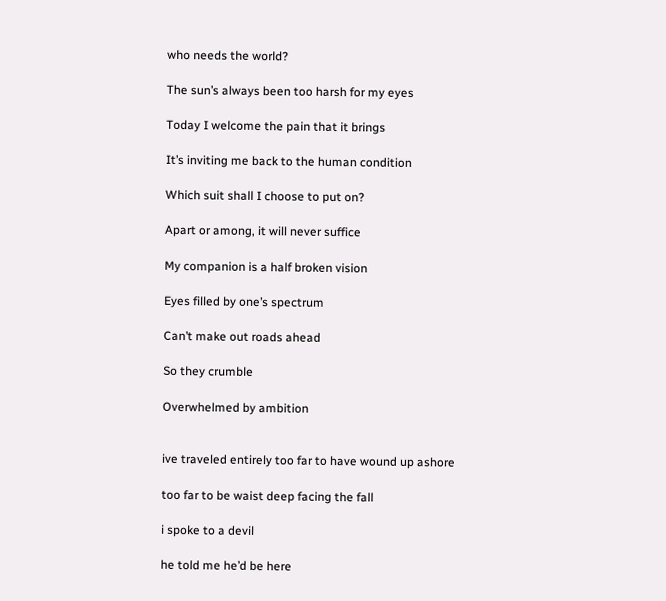who needs the world?

The sun’s always been too harsh for my eyes

Today I welcome the pain that it brings

It’s inviting me back to the human condition

Which suit shall I choose to put on?

Apart or among, it will never suffice

My companion is a half broken vision

Eyes filled by one’s spectrum

Can’t make out roads ahead

So they crumble

Overwhelmed by ambition


ive traveled entirely too far to have wound up ashore

too far to be waist deep facing the fall

i spoke to a devil

he told me he’d be here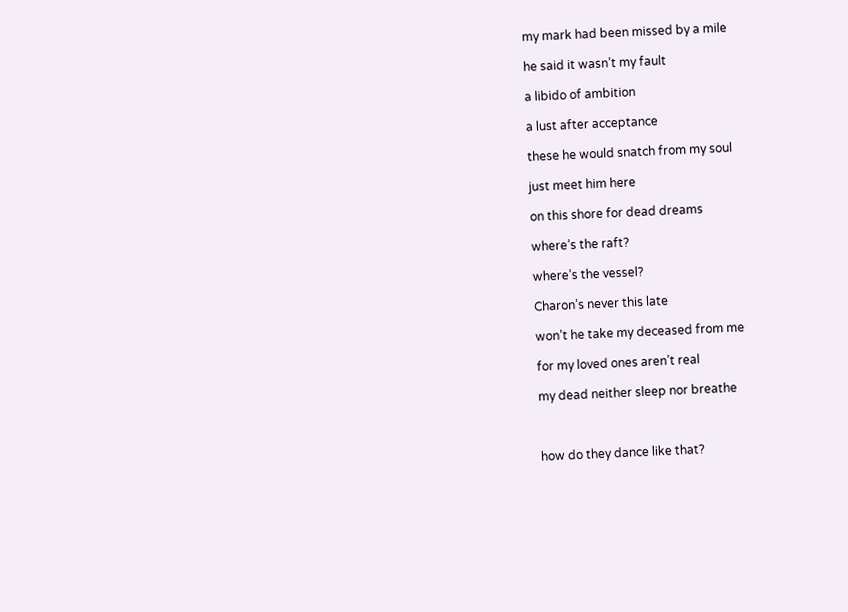my mark had been missed by a mile

he said it wasn’t my fault

a libido of ambition

a lust after acceptance

these he would snatch from my soul

just meet him here

on this shore for dead dreams

where’s the raft?

where’s the vessel?

Charon’s never this late

won’t he take my deceased from me

for my loved ones aren’t real

my dead neither sleep nor breathe



how do they dance like that?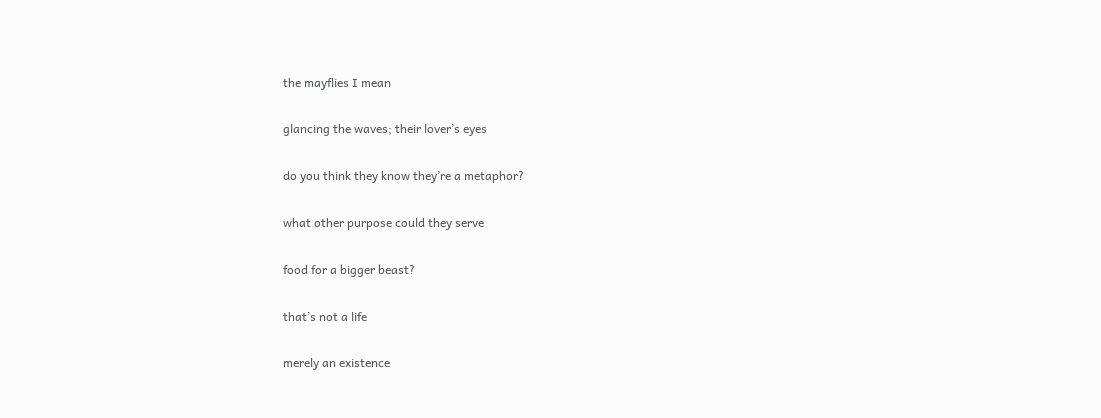the mayflies I mean

glancing the waves; their lover’s eyes

do you think they know they’re a metaphor?

what other purpose could they serve

food for a bigger beast?

that’s not a life

merely an existence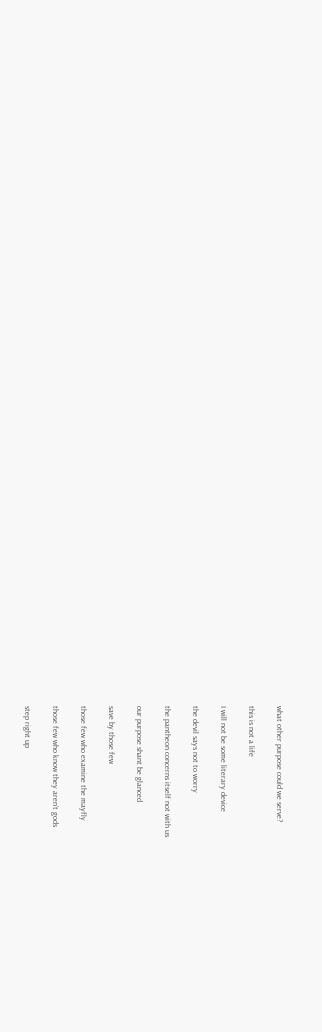what other purpose could we serve?

this is not a life

I will not be some literary device

the devil says not to worry

the pantheon concerns itself not with us

our purpose shant be glanced

save by those few

those few who examine the mayfly

those few who know they aren’t gods

step right up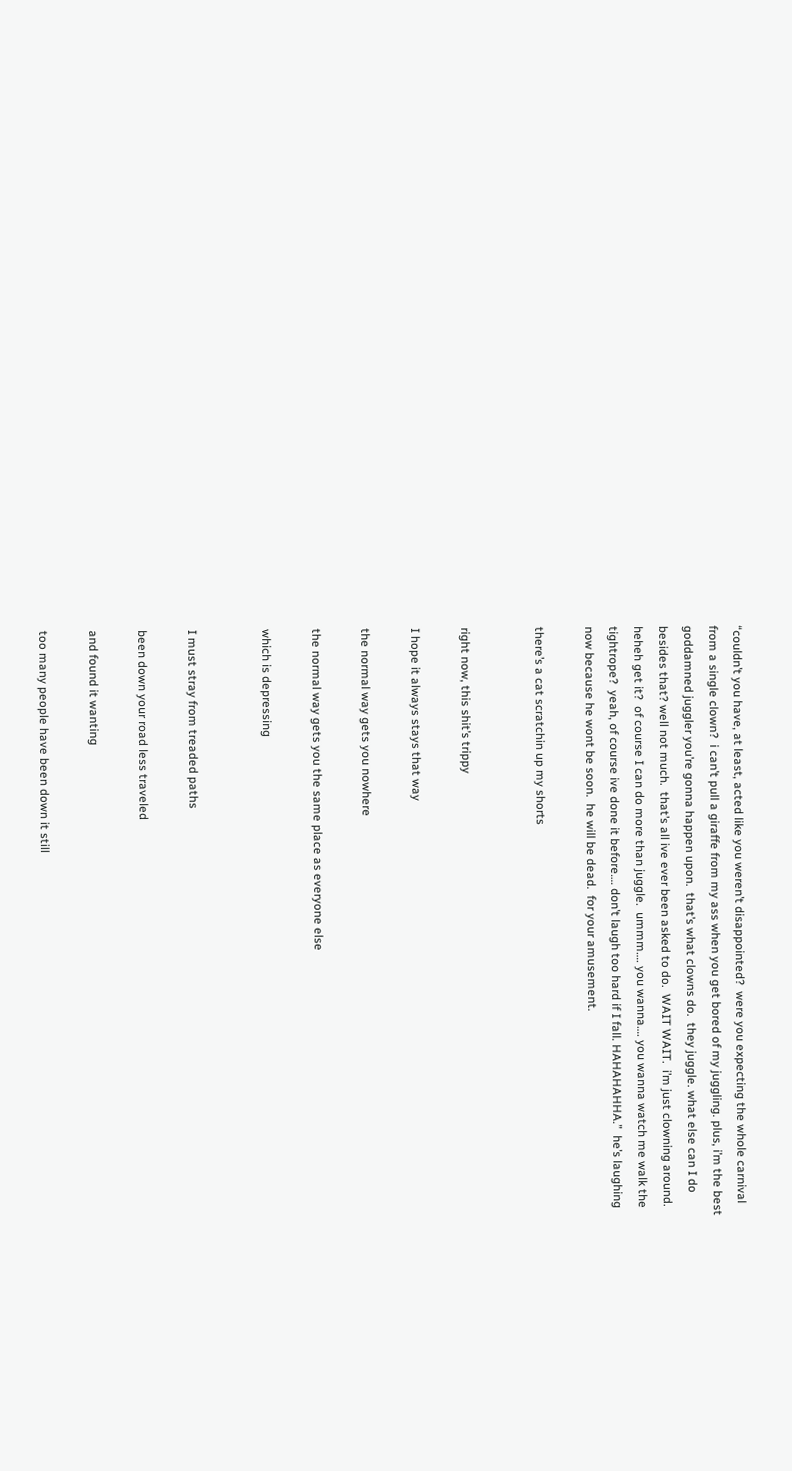“couldn’t you have, at least, acted like you weren’t disappointed?  were you expecting the whole carnival from a single clown?  i can’t pull a giraffe from my ass when you get bored of my juggling. plus, i’m the best goddamned juggler you’re gonna happen upon.  that’s what clowns do.  they juggle. what else can I do besides that? well not much.  that’s all ive ever been asked to do.  WAIT WAIT.  i’m just clowning around. heheh get it?  of course I can do more than juggle.  ummm…. you wanna…. you wanna watch me walk the tightrope?  yeah, of course ive done it before…. don’t laugh too hard if I fall. HAHAHAHHA.”  he’s laughing now because he wont be soon.  he will be dead.  for your amusement.

there’s a cat scratchin up my shorts


right now, this shit’s trippy

I hope it always stays that way

the normal way gets you nowhere

the normal way gets you the same place as everyone else

which is depressing


I must stray from treaded paths

been down your road less traveled

and found it wanting

too many people have been down it still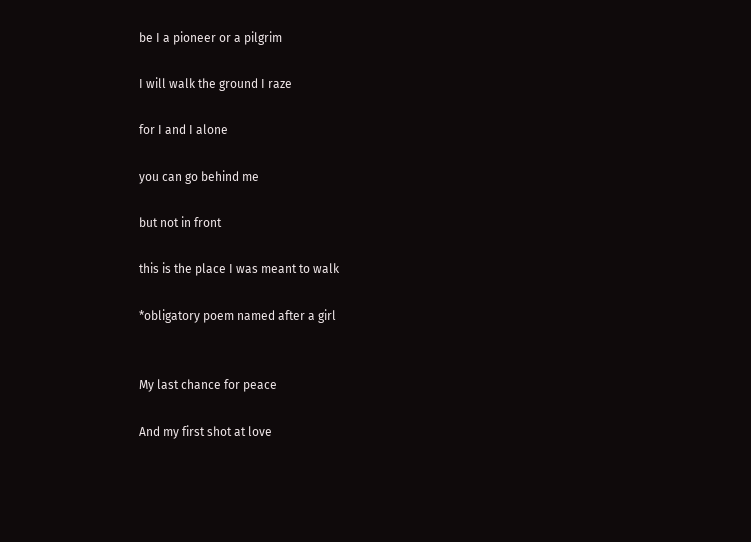be I a pioneer or a pilgrim

I will walk the ground I raze

for I and I alone

you can go behind me

but not in front

this is the place I was meant to walk

*obligatory poem named after a girl


My last chance for peace

And my first shot at love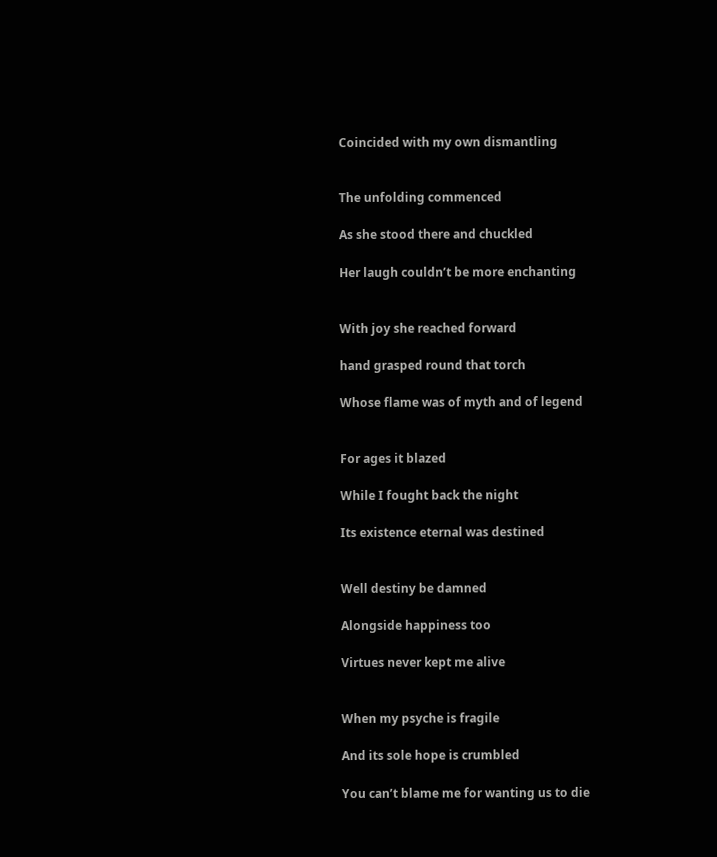Coincided with my own dismantling


The unfolding commenced

As she stood there and chuckled

Her laugh couldn’t be more enchanting


With joy she reached forward

hand grasped round that torch

Whose flame was of myth and of legend


For ages it blazed

While I fought back the night

Its existence eternal was destined


Well destiny be damned

Alongside happiness too

Virtues never kept me alive


When my psyche is fragile

And its sole hope is crumbled

You can’t blame me for wanting us to die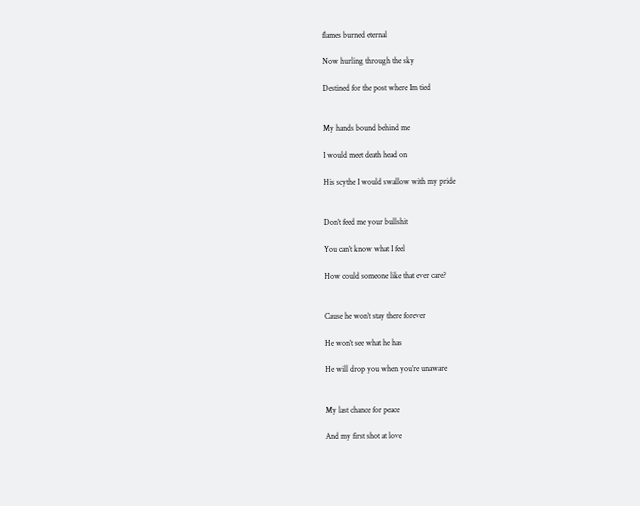flames burned eternal

Now hurling through the sky

Destined for the post where Im tied


My hands bound behind me

I would meet death head on

His scythe I would swallow with my pride


Don’t feed me your bullshit

You can’t know what I feel

How could someone like that ever care?


Cause he won’t stay there forever

He won’t see what he has

He will drop you when you’re unaware


My last chance for peace

And my first shot at love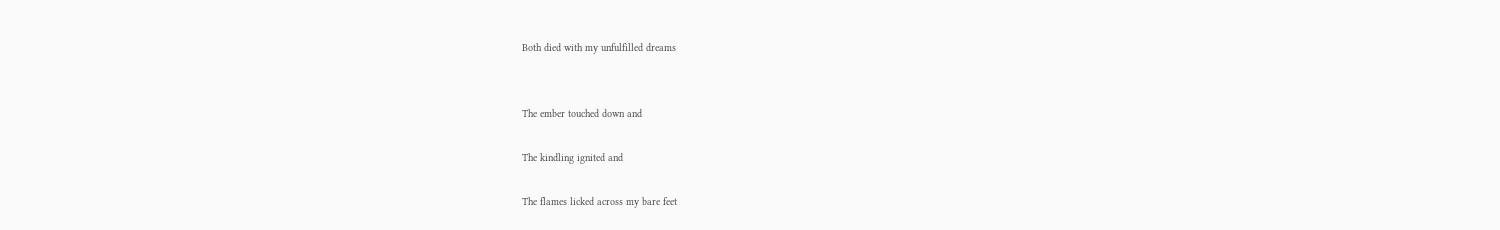Both died with my unfulfilled dreams


The ember touched down and

The kindling ignited and

The flames licked across my bare feet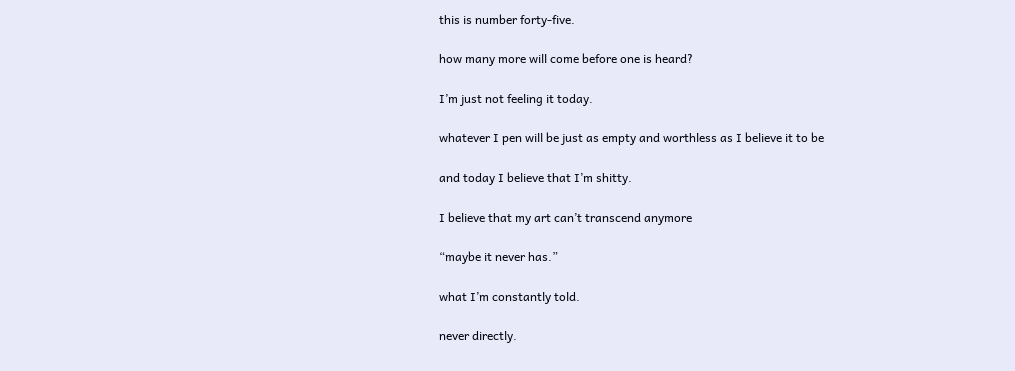this is number forty-five.

how many more will come before one is heard?

I’m just not feeling it today.

whatever I pen will be just as empty and worthless as I believe it to be

and today I believe that I’m shitty.

I believe that my art can’t transcend anymore

“maybe it never has.”

what I’m constantly told.

never directly.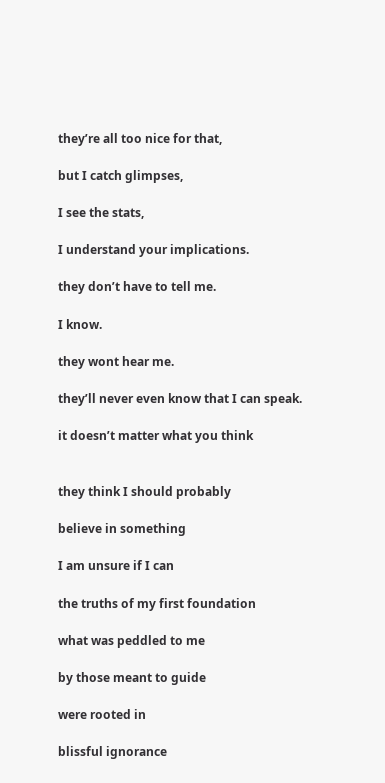they’re all too nice for that,

but I catch glimpses,

I see the stats,

I understand your implications.

they don’t have to tell me.

I know.

they wont hear me.

they’ll never even know that I can speak.

it doesn’t matter what you think


they think I should probably

believe in something

I am unsure if I can

the truths of my first foundation

what was peddled to me

by those meant to guide

were rooted in

blissful ignorance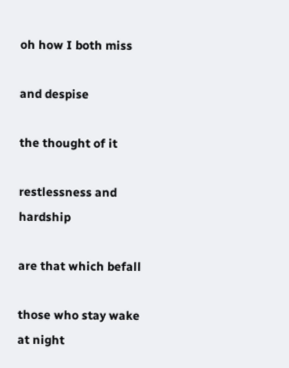oh how I both miss

and despise

the thought of it

restlessness and hardship

are that which befall

those who stay wake at night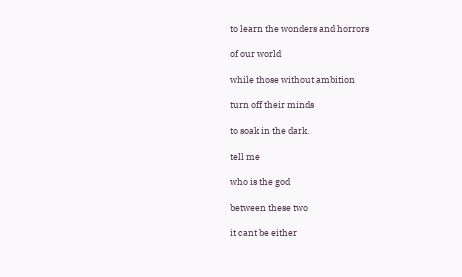to learn the wonders and horrors

of our world

while those without ambition

turn off their minds

to soak in the dark.

tell me

who is the god

between these two

it cant be either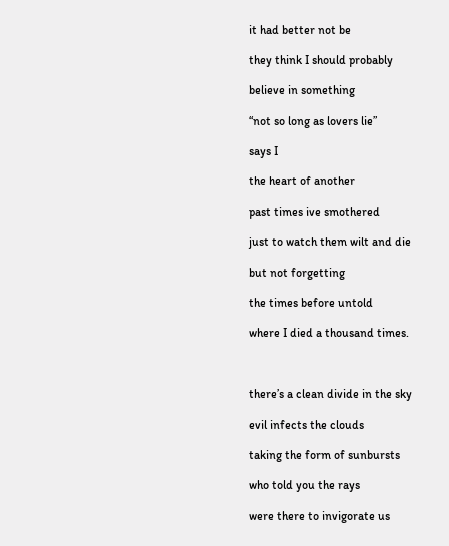it had better not be

they think I should probably

believe in something

“not so long as lovers lie”

says I

the heart of another

past times ive smothered

just to watch them wilt and die

but not forgetting

the times before untold

where I died a thousand times.



there’s a clean divide in the sky

evil infects the clouds

taking the form of sunbursts

who told you the rays

were there to invigorate us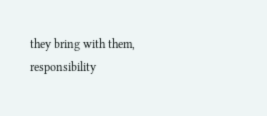they bring with them, responsibility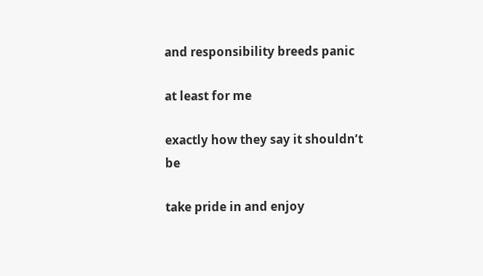and responsibility breeds panic

at least for me

exactly how they say it shouldn’t be

take pride in and enjoy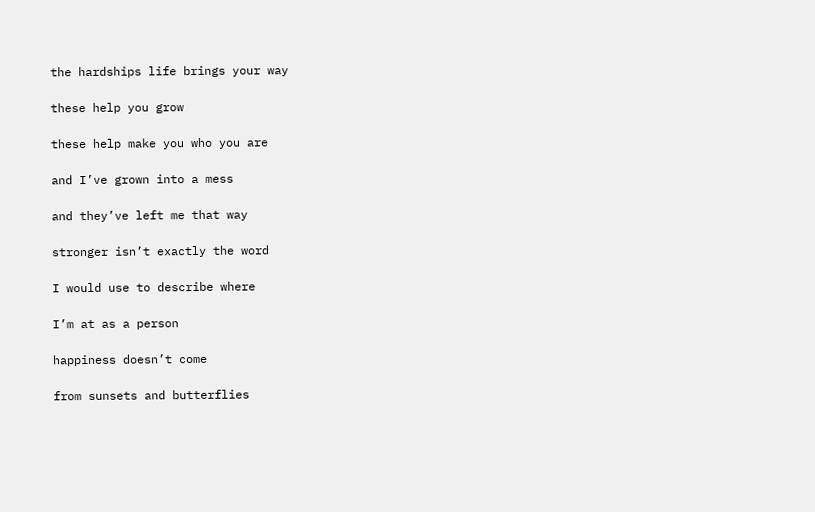the hardships life brings your way

these help you grow

these help make you who you are

and I’ve grown into a mess

and they’ve left me that way

stronger isn’t exactly the word

I would use to describe where

I’m at as a person

happiness doesn’t come

from sunsets and butterflies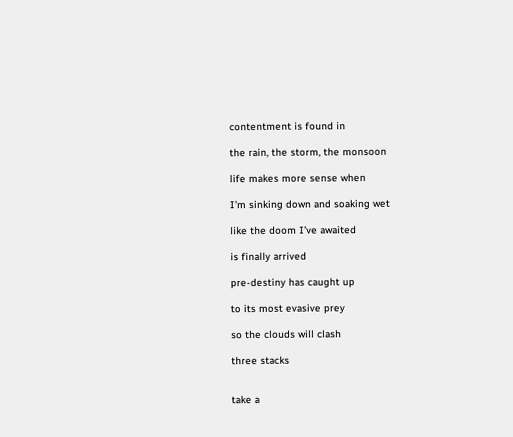contentment is found in

the rain, the storm, the monsoon

life makes more sense when

I’m sinking down and soaking wet

like the doom I’ve awaited

is finally arrived

pre-destiny has caught up

to its most evasive prey

so the clouds will clash

three stacks


take a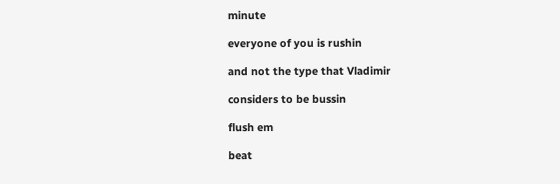minute

everyone of you is rushin

and not the type that Vladimir

considers to be bussin

flush em

beat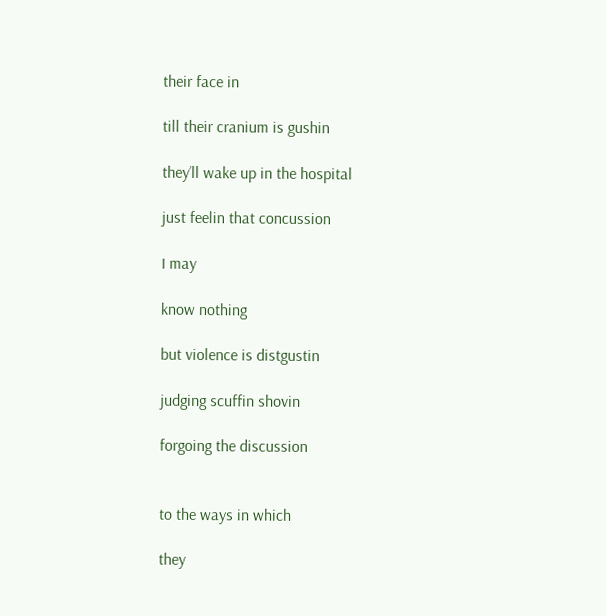their face in

till their cranium is gushin

they’ll wake up in the hospital

just feelin that concussion

I may

know nothing

but violence is distgustin

judging scuffin shovin

forgoing the discussion


to the ways in which

they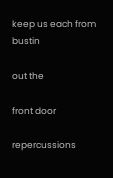keep us each from bustin

out the

front door

repercussions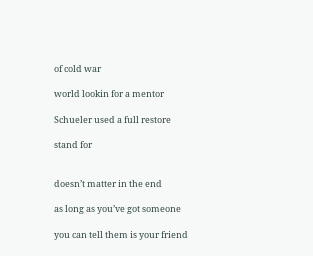of cold war

world lookin for a mentor

Schueler used a full restore

stand for


doesn’t matter in the end

as long as you’ve got someone

you can tell them is your friend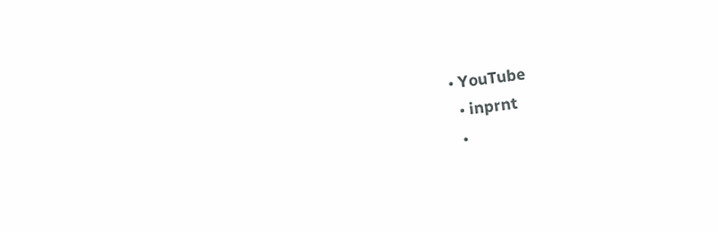• YouTube
  • inprnt
  •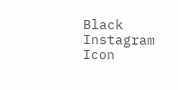Black Instagram Icon